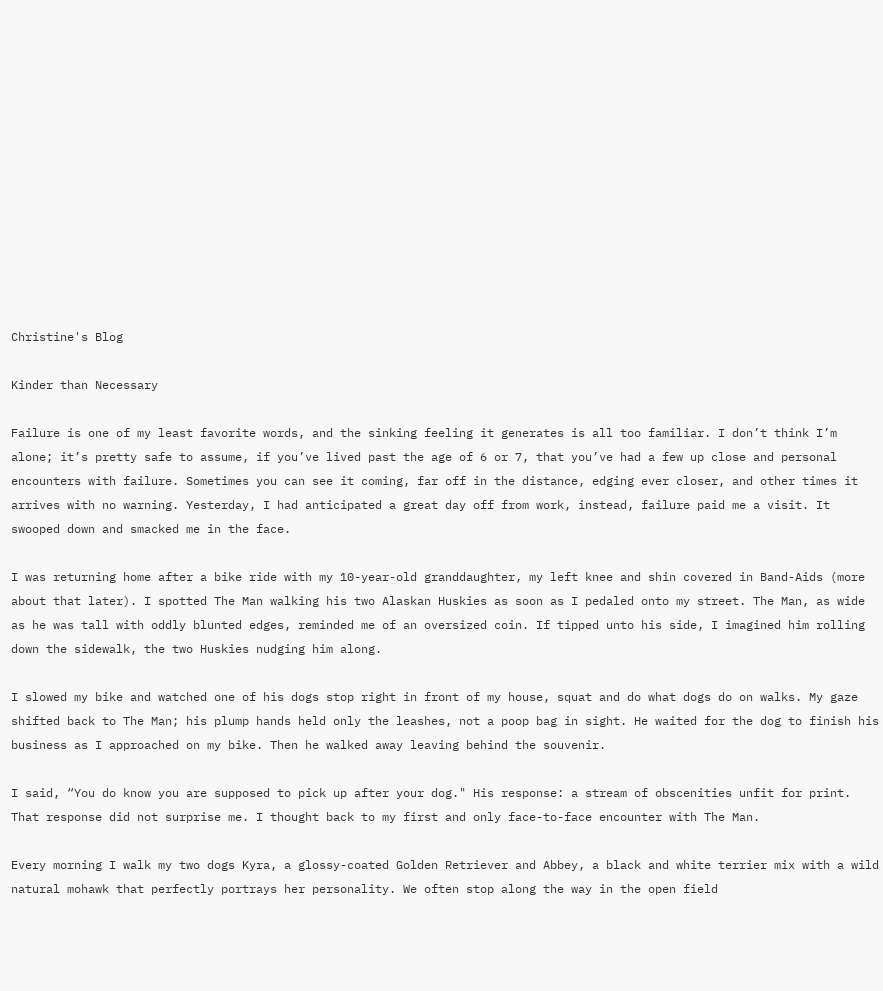Christine's Blog

Kinder than Necessary

Failure is one of my least favorite words, and the sinking feeling it generates is all too familiar. I don’t think I’m alone; it’s pretty safe to assume, if you’ve lived past the age of 6 or 7, that you’ve had a few up close and personal encounters with failure. Sometimes you can see it coming, far off in the distance, edging ever closer, and other times it arrives with no warning. Yesterday, I had anticipated a great day off from work, instead, failure paid me a visit. It swooped down and smacked me in the face.

I was returning home after a bike ride with my 10-year-old granddaughter, my left knee and shin covered in Band-Aids (more about that later). I spotted The Man walking his two Alaskan Huskies as soon as I pedaled onto my street. The Man, as wide as he was tall with oddly blunted edges, reminded me of an oversized coin. If tipped unto his side, I imagined him rolling down the sidewalk, the two Huskies nudging him along.

I slowed my bike and watched one of his dogs stop right in front of my house, squat and do what dogs do on walks. My gaze shifted back to The Man; his plump hands held only the leashes, not a poop bag in sight. He waited for the dog to finish his business as I approached on my bike. Then he walked away leaving behind the souvenir.

I said, “You do know you are supposed to pick up after your dog." His response: a stream of obscenities unfit for print. That response did not surprise me. I thought back to my first and only face-to-face encounter with The Man.

Every morning I walk my two dogs Kyra, a glossy-coated Golden Retriever and Abbey, a black and white terrier mix with a wild natural mohawk that perfectly portrays her personality. We often stop along the way in the open field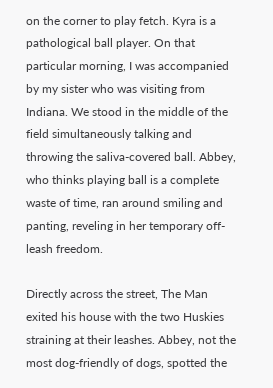on the corner to play fetch. Kyra is a pathological ball player. On that particular morning, I was accompanied by my sister who was visiting from Indiana. We stood in the middle of the field simultaneously talking and throwing the saliva-covered ball. Abbey, who thinks playing ball is a complete waste of time, ran around smiling and panting, reveling in her temporary off-leash freedom.

Directly across the street, The Man exited his house with the two Huskies straining at their leashes. Abbey, not the most dog-friendly of dogs, spotted the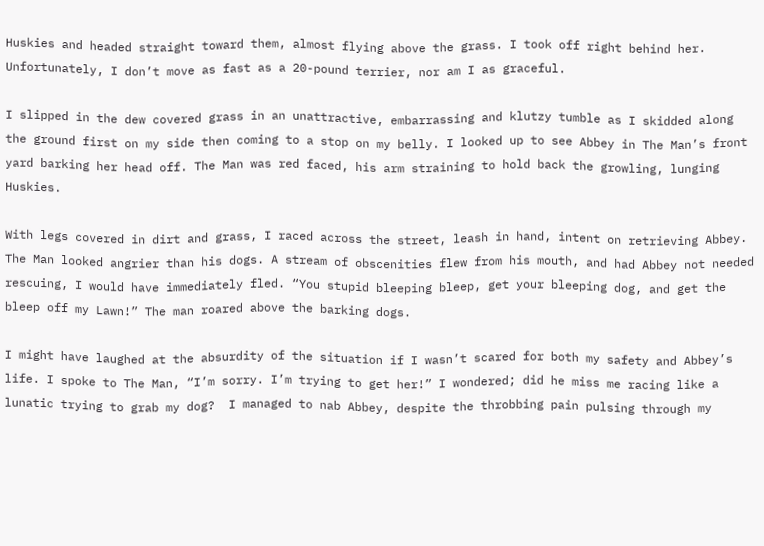Huskies and headed straight toward them, almost flying above the grass. I took off right behind her. Unfortunately, I don’t move as fast as a 20-pound terrier, nor am I as graceful.

I slipped in the dew covered grass in an unattractive, embarrassing and klutzy tumble as I skidded along the ground first on my side then coming to a stop on my belly. I looked up to see Abbey in The Man’s front yard barking her head off. The Man was red faced, his arm straining to hold back the growling, lunging Huskies.

With legs covered in dirt and grass, I raced across the street, leash in hand, intent on retrieving Abbey. The Man looked angrier than his dogs. A stream of obscenities flew from his mouth, and had Abbey not needed rescuing, I would have immediately fled. “You stupid bleeping bleep, get your bleeping dog, and get the bleep off my Lawn!” The man roared above the barking dogs.

I might have laughed at the absurdity of the situation if I wasn’t scared for both my safety and Abbey’s life. I spoke to The Man, “I’m sorry. I’m trying to get her!” I wondered; did he miss me racing like a lunatic trying to grab my dog?  I managed to nab Abbey, despite the throbbing pain pulsing through my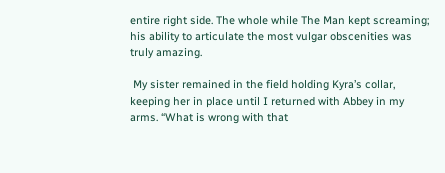entire right side. The whole while The Man kept screaming; his ability to articulate the most vulgar obscenities was truly amazing.

 My sister remained in the field holding Kyra’s collar, keeping her in place until I returned with Abbey in my arms. “What is wrong with that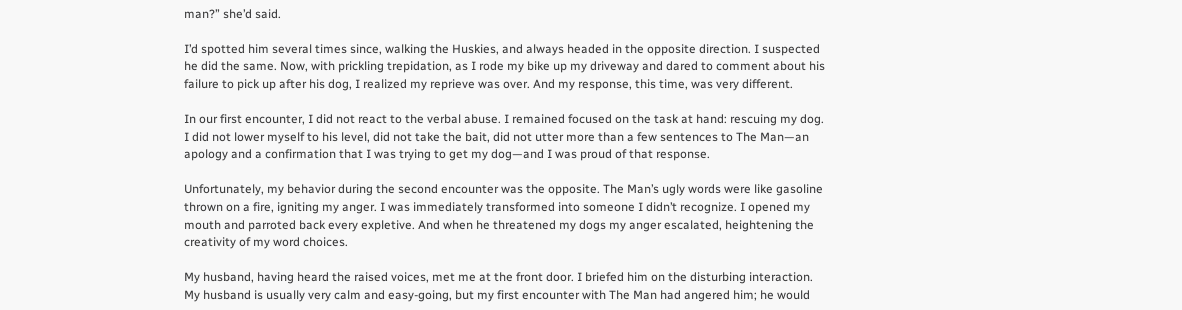man?” she’d said.

I’d spotted him several times since, walking the Huskies, and always headed in the opposite direction. I suspected he did the same. Now, with prickling trepidation, as I rode my bike up my driveway and dared to comment about his failure to pick up after his dog, I realized my reprieve was over. And my response, this time, was very different.

In our first encounter, I did not react to the verbal abuse. I remained focused on the task at hand: rescuing my dog.  I did not lower myself to his level, did not take the bait, did not utter more than a few sentences to The Man—an apology and a confirmation that I was trying to get my dog—and I was proud of that response.

Unfortunately, my behavior during the second encounter was the opposite. The Man’s ugly words were like gasoline thrown on a fire, igniting my anger. I was immediately transformed into someone I didn’t recognize. I opened my mouth and parroted back every expletive. And when he threatened my dogs my anger escalated, heightening the creativity of my word choices.

My husband, having heard the raised voices, met me at the front door. I briefed him on the disturbing interaction. My husband is usually very calm and easy-going, but my first encounter with The Man had angered him; he would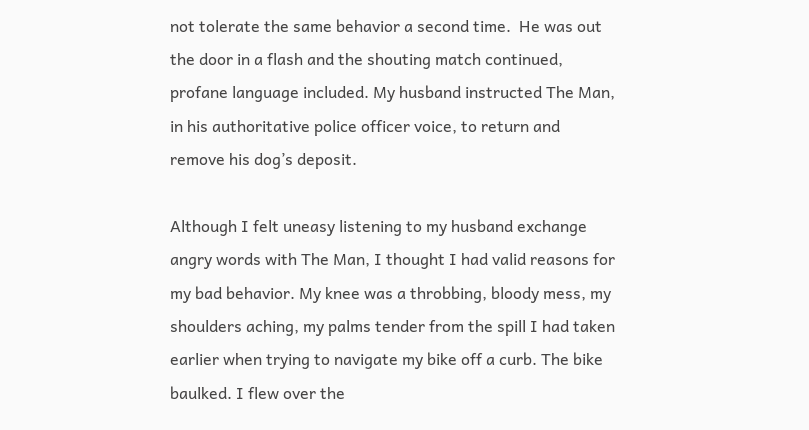not tolerate the same behavior a second time.  He was out the door in a flash and the shouting match continued, profane language included. My husband instructed The Man, in his authoritative police officer voice, to return and remove his dog’s deposit.

Although I felt uneasy listening to my husband exchange angry words with The Man, I thought I had valid reasons for my bad behavior. My knee was a throbbing, bloody mess, my shoulders aching, my palms tender from the spill I had taken earlier when trying to navigate my bike off a curb. The bike baulked. I flew over the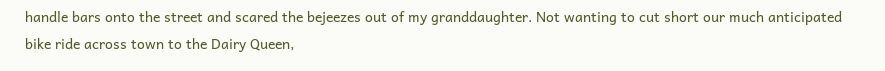handle bars onto the street and scared the bejeezes out of my granddaughter. Not wanting to cut short our much anticipated bike ride across town to the Dairy Queen,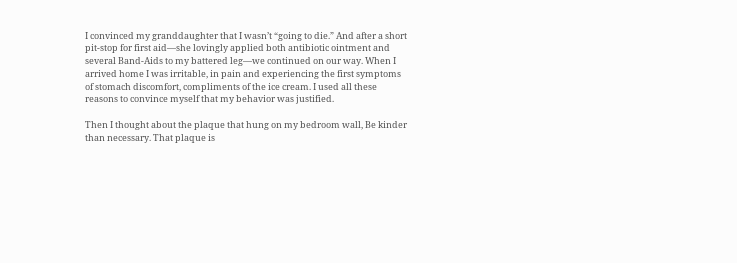I convinced my granddaughter that I wasn’t “going to die.” And after a short pit-stop for first aid—she lovingly applied both antibiotic ointment and several Band-Aids to my battered leg—we continued on our way. When I arrived home I was irritable, in pain and experiencing the first symptoms of stomach discomfort, compliments of the ice cream. I used all these reasons to convince myself that my behavior was justified.

Then I thought about the plaque that hung on my bedroom wall, Be kinder than necessary. That plaque is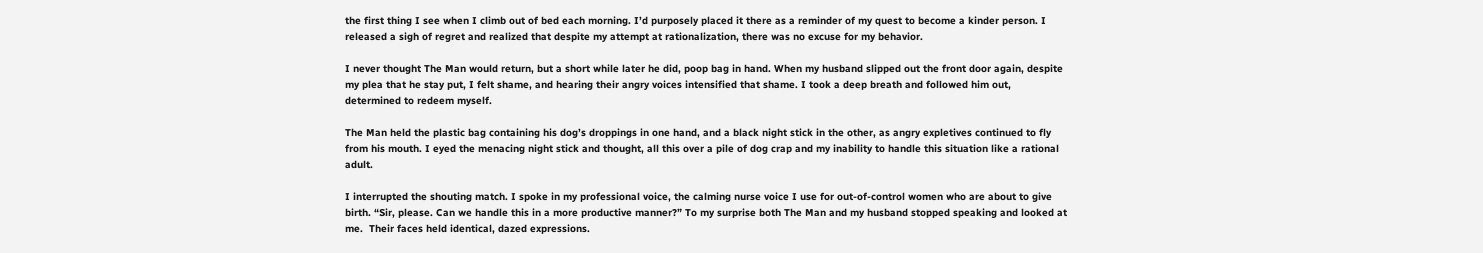the first thing I see when I climb out of bed each morning. I’d purposely placed it there as a reminder of my quest to become a kinder person. I released a sigh of regret and realized that despite my attempt at rationalization, there was no excuse for my behavior.

I never thought The Man would return, but a short while later he did, poop bag in hand. When my husband slipped out the front door again, despite my plea that he stay put, I felt shame, and hearing their angry voices intensified that shame. I took a deep breath and followed him out, determined to redeem myself.

The Man held the plastic bag containing his dog’s droppings in one hand, and a black night stick in the other, as angry expletives continued to fly from his mouth. I eyed the menacing night stick and thought, all this over a pile of dog crap and my inability to handle this situation like a rational adult.

I interrupted the shouting match. I spoke in my professional voice, the calming nurse voice I use for out-of-control women who are about to give birth. “Sir, please. Can we handle this in a more productive manner?” To my surprise both The Man and my husband stopped speaking and looked at me.  Their faces held identical, dazed expressions.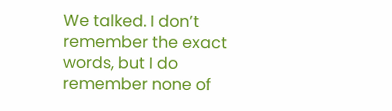We talked. I don’t remember the exact words, but I do remember none of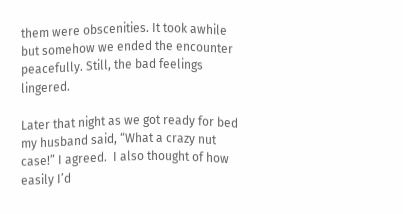them were obscenities. It took awhile but somehow we ended the encounter peacefully. Still, the bad feelings lingered.

Later that night as we got ready for bed my husband said, “What a crazy nut case!” I agreed.  I also thought of how easily I’d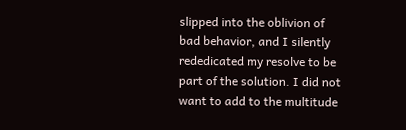slipped into the oblivion of bad behavior, and I silently rededicated my resolve to be part of the solution. I did not want to add to the multitude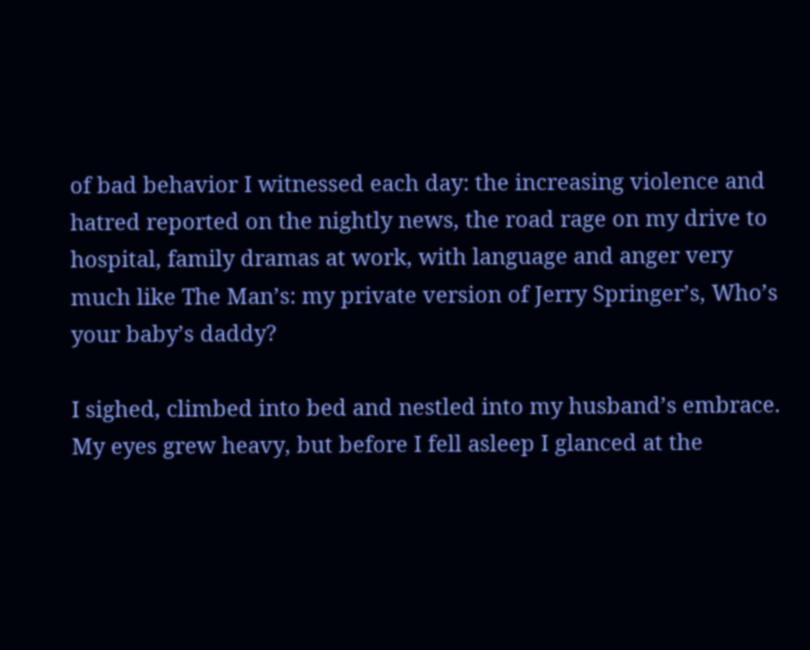of bad behavior I witnessed each day: the increasing violence and hatred reported on the nightly news, the road rage on my drive to hospital, family dramas at work, with language and anger very much like The Man’s: my private version of Jerry Springer’s, Who’s your baby’s daddy?

I sighed, climbed into bed and nestled into my husband’s embrace. My eyes grew heavy, but before I fell asleep I glanced at the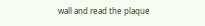wall and read the plaque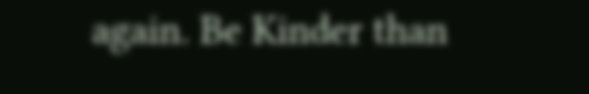again. Be Kinder than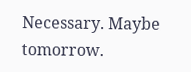Necessary. Maybe tomorrow.